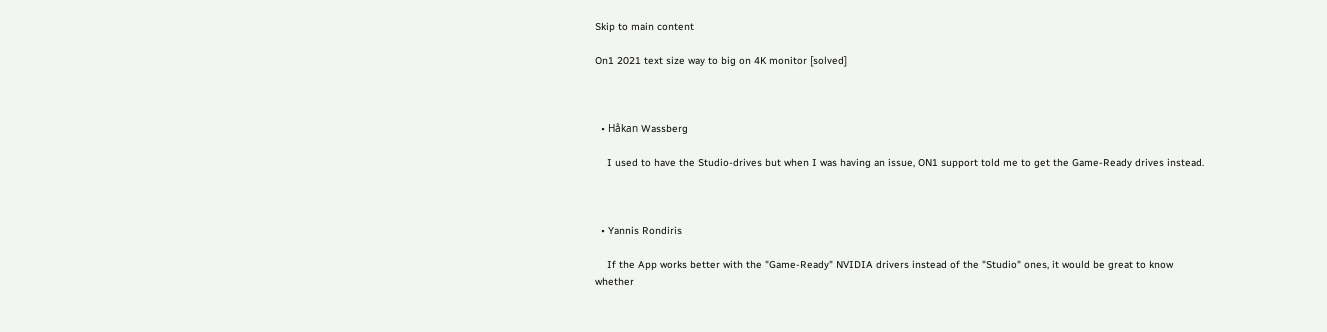Skip to main content

On1 2021 text size way to big on 4K monitor [solved]



  • Håkan Wassberg

    I used to have the Studio-drives but when I was having an issue, ON1 support told me to get the Game-Ready drives instead.



  • Yannis Rondiris

    If the App works better with the "Game-Ready" NVIDIA drivers instead of the "Studio" ones, it would be great to know whether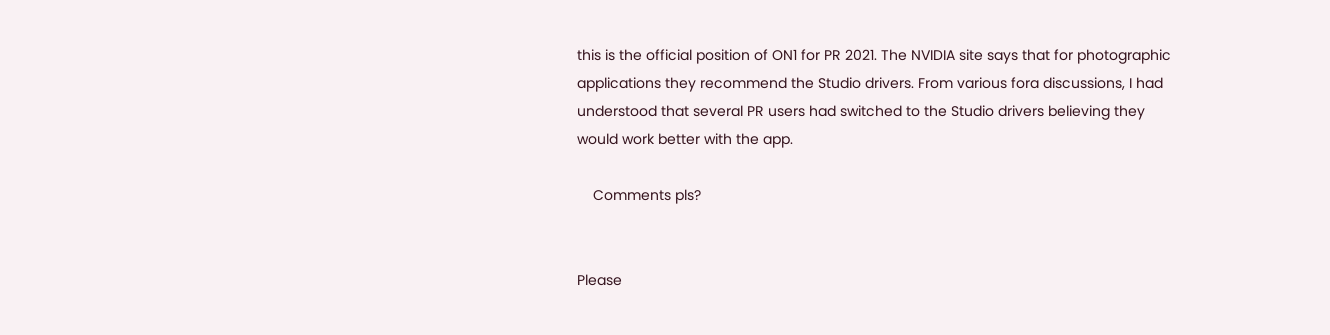this is the official position of ON1 for PR 2021. The NVIDIA site says that for photographic applications they recommend the Studio drivers. From various fora discussions, I had understood that several PR users had switched to the Studio drivers believing they would work better with the app.

    Comments pls?


Please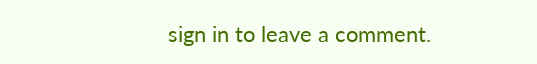sign in to leave a comment.